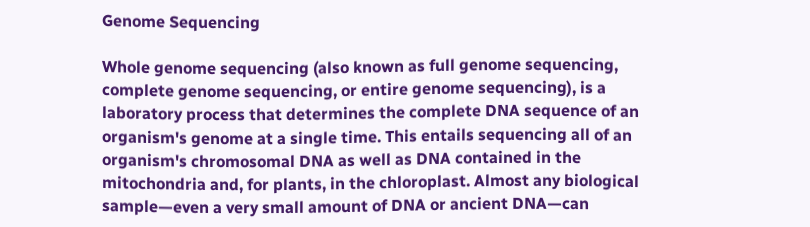Genome Sequencing

Whole genome sequencing (also known as full genome sequencing, complete genome sequencing, or entire genome sequencing), is a laboratory process that determines the complete DNA sequence of an organism's genome at a single time. This entails sequencing all of an organism's chromosomal DNA as well as DNA contained in the mitochondria and, for plants, in the chloroplast. Almost any biological sample—even a very small amount of DNA or ancient DNA—can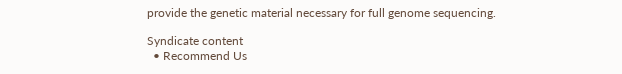provide the genetic material necessary for full genome sequencing.

Syndicate content
  • Recommend Us